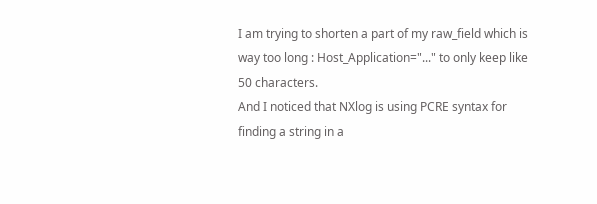I am trying to shorten a part of my raw_field which is way too long : Host_Application="..." to only keep like 50 characters.
And I noticed that NXlog is using PCRE syntax for finding a string in a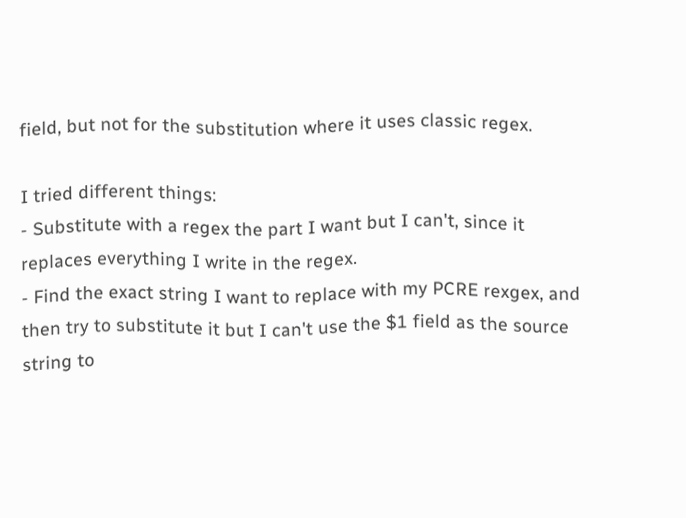field, but not for the substitution where it uses classic regex.

I tried different things:
- Substitute with a regex the part I want but I can't, since it replaces everything I write in the regex.
- Find the exact string I want to replace with my PCRE rexgex, and then try to substitute it but I can't use the $1 field as the source string to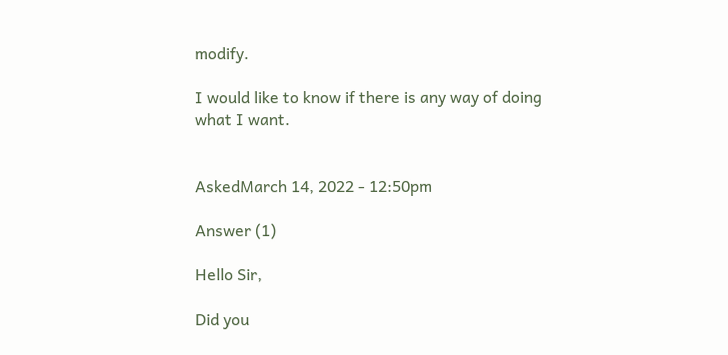modify.

I would like to know if there is any way of doing what I want.


AskedMarch 14, 2022 - 12:50pm

Answer (1)

Hello Sir,

Did you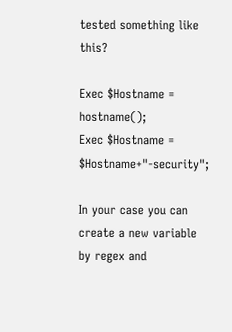tested something like this?

Exec $Hostname = hostname();
Exec $Hostname = $Hostname+"-security";

In your case you can create a new variable by regex and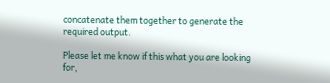concatenate them together to generate the required output.

Please let me know if this what you are looking for,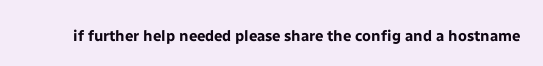if further help needed please share the config and a hostname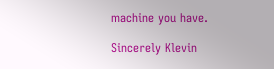machine you have.

Sincerely Klevin